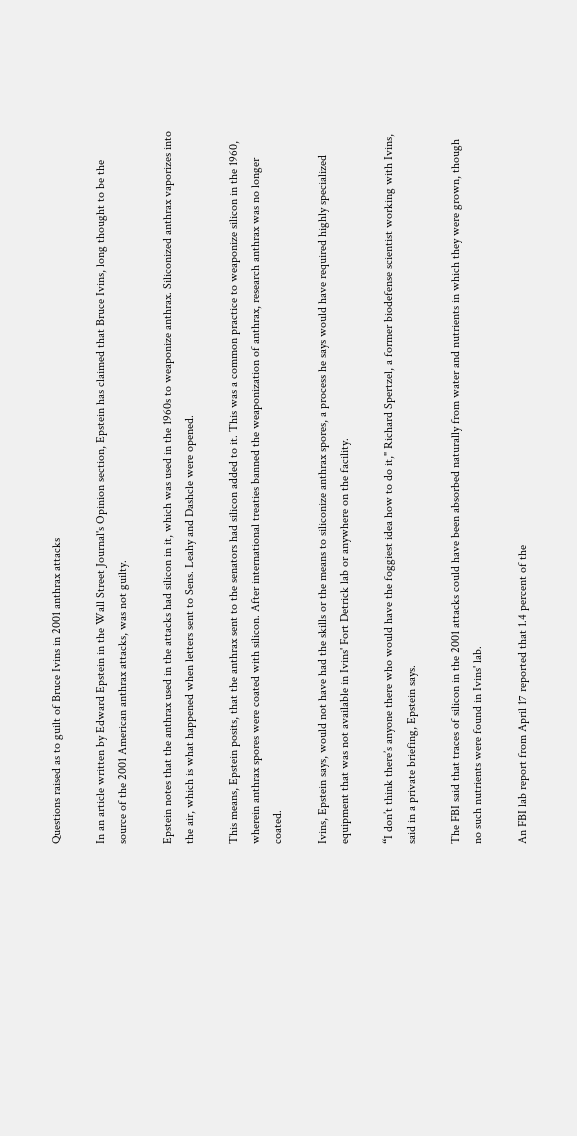Questions raised as to guilt of Bruce Ivins in 2001 anthrax attacks

In an article written by Edward Epstein in the Wall Street Journal's Opinion section, Epstein has claimed that Bruce Ivins, long thought to be the source of the 2001 American anthrax attacks, was not guilty.

Epstein notes that the anthrax used in the attacks had silicon in it, which was used in the 1960s to weaponize anthrax. Siliconized anthrax vaporizes into the air, which is what happened when letters sent to Sens. Leahy and Dashcle were opened.

This means, Epstein posits, that the anthrax sent to the senators had silicon added to it. This was a common practice to weaponize silicon in the 1960, wherein anthrax spores were coated with silicon. After international treaties banned the weaponization of anthrax, research anthrax was no longer coated.

Ivins, Epstein says, would not have had the skills or the means to siliconize anthrax spores, a process he says would have required highly specialized equipment that was not available in Ivins' Fort Detrick lab or anywhere on the facility.

“I don’t think there’s anyone there who would have the foggiest idea how to do it," Richard Spertzel, a former biodefense scientist working with Ivins, said in a private briefing, Epstein says.

The FBI said that traces of silicon in the 2001 attacks could have been absorbed naturally from water and nutrients in which they were grown, though no such nutrients were found in Ivins' lab.

An FBI lab report from April 17 reported that 1.4 percent of the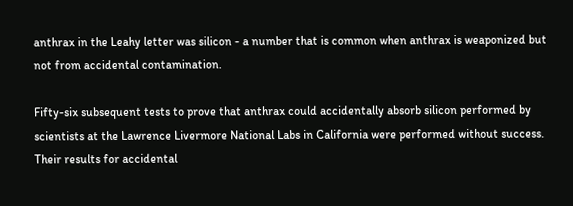anthrax in the Leahy letter was silicon - a number that is common when anthrax is weaponized but not from accidental contamination.

Fifty-six subsequent tests to prove that anthrax could accidentally absorb silicon performed by scientists at the Lawrence Livermore National Labs in California were performed without success. Their results for accidental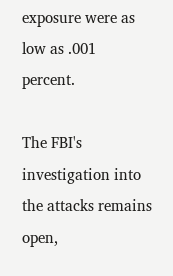exposure were as low as .001 percent.

The FBI's investigation into the attacks remains open,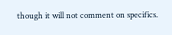though it will not comment on specifics.